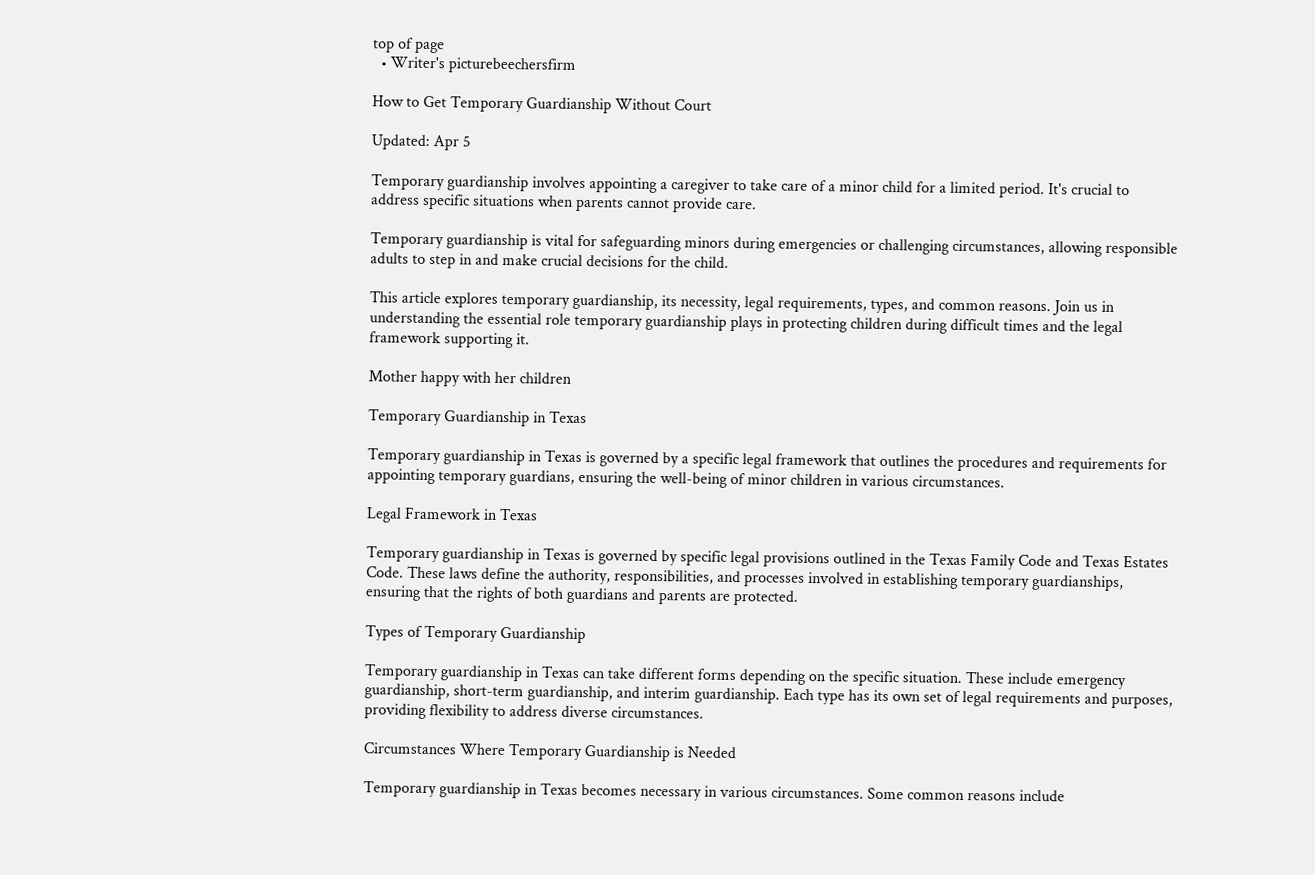top of page
  • Writer's picturebeechersfirm

How to Get Temporary Guardianship Without Court

Updated: Apr 5

Temporary guardianship involves appointing a caregiver to take care of a minor child for a limited period. It's crucial to address specific situations when parents cannot provide care.

Temporary guardianship is vital for safeguarding minors during emergencies or challenging circumstances, allowing responsible adults to step in and make crucial decisions for the child.

This article explores temporary guardianship, its necessity, legal requirements, types, and common reasons. Join us in understanding the essential role temporary guardianship plays in protecting children during difficult times and the legal framework supporting it.

Mother happy with her children

Temporary Guardianship in Texas

Temporary guardianship in Texas is governed by a specific legal framework that outlines the procedures and requirements for appointing temporary guardians, ensuring the well-being of minor children in various circumstances.

Legal Framework in Texas

Temporary guardianship in Texas is governed by specific legal provisions outlined in the Texas Family Code and Texas Estates Code. These laws define the authority, responsibilities, and processes involved in establishing temporary guardianships, ensuring that the rights of both guardians and parents are protected.

Types of Temporary Guardianship

Temporary guardianship in Texas can take different forms depending on the specific situation. These include emergency guardianship, short-term guardianship, and interim guardianship. Each type has its own set of legal requirements and purposes, providing flexibility to address diverse circumstances.

Circumstances Where Temporary Guardianship is Needed

Temporary guardianship in Texas becomes necessary in various circumstances. Some common reasons include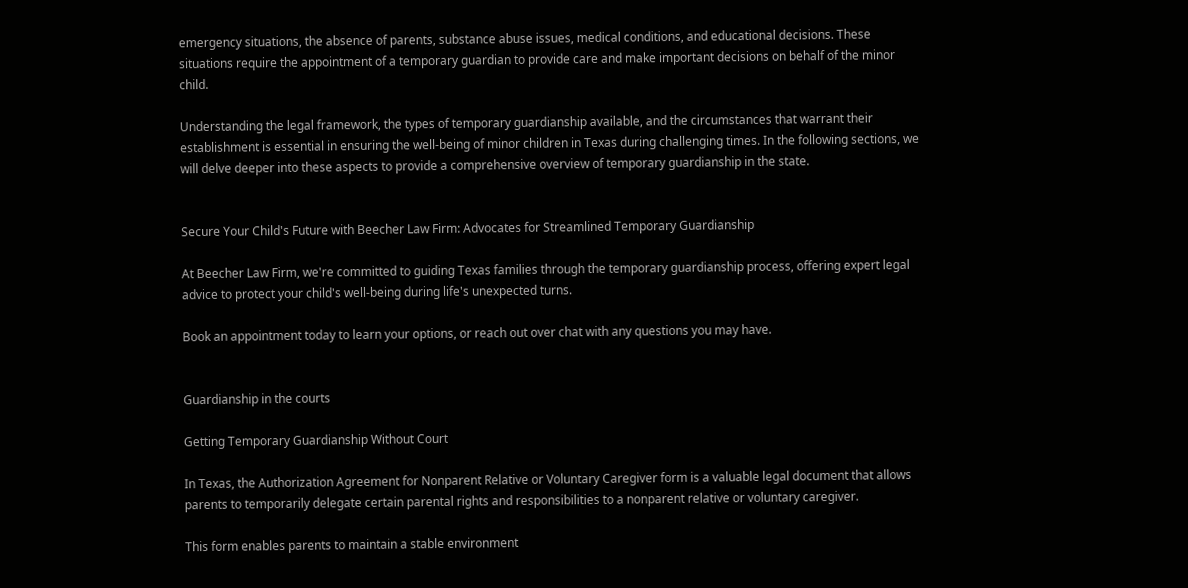emergency situations, the absence of parents, substance abuse issues, medical conditions, and educational decisions. These situations require the appointment of a temporary guardian to provide care and make important decisions on behalf of the minor child.

Understanding the legal framework, the types of temporary guardianship available, and the circumstances that warrant their establishment is essential in ensuring the well-being of minor children in Texas during challenging times. In the following sections, we will delve deeper into these aspects to provide a comprehensive overview of temporary guardianship in the state.


Secure Your Child's Future with Beecher Law Firm: Advocates for Streamlined Temporary Guardianship

At Beecher Law Firm, we're committed to guiding Texas families through the temporary guardianship process, offering expert legal advice to protect your child's well-being during life's unexpected turns.

Book an appointment today to learn your options, or reach out over chat with any questions you may have.


Guardianship in the courts

Getting Temporary Guardianship Without Court

In Texas, the Authorization Agreement for Nonparent Relative or Voluntary Caregiver form is a valuable legal document that allows parents to temporarily delegate certain parental rights and responsibilities to a nonparent relative or voluntary caregiver.

This form enables parents to maintain a stable environment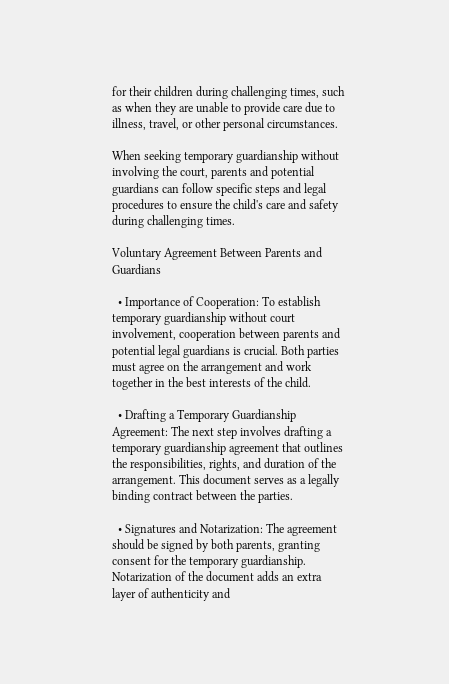for their children during challenging times, such as when they are unable to provide care due to illness, travel, or other personal circumstances.

When seeking temporary guardianship without involving the court, parents and potential guardians can follow specific steps and legal procedures to ensure the child's care and safety during challenging times.

Voluntary Agreement Between Parents and Guardians

  • Importance of Cooperation: To establish temporary guardianship without court involvement, cooperation between parents and potential legal guardians is crucial. Both parties must agree on the arrangement and work together in the best interests of the child.

  • Drafting a Temporary Guardianship Agreement: The next step involves drafting a temporary guardianship agreement that outlines the responsibilities, rights, and duration of the arrangement. This document serves as a legally binding contract between the parties.

  • Signatures and Notarization: The agreement should be signed by both parents, granting consent for the temporary guardianship. Notarization of the document adds an extra layer of authenticity and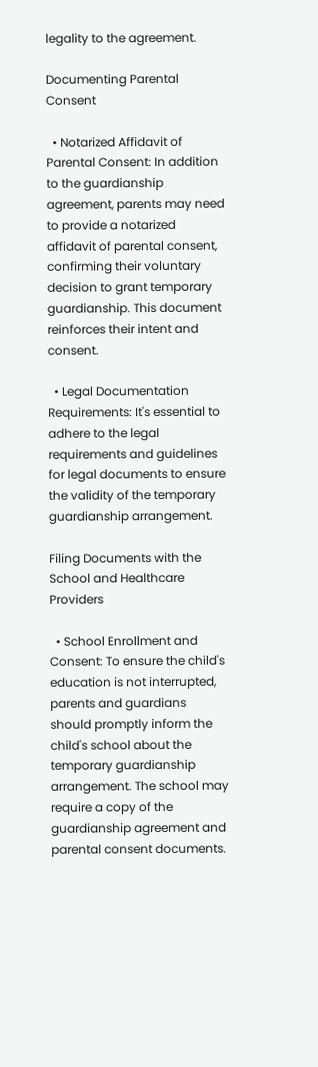legality to the agreement.

Documenting Parental Consent

  • Notarized Affidavit of Parental Consent: In addition to the guardianship agreement, parents may need to provide a notarized affidavit of parental consent, confirming their voluntary decision to grant temporary guardianship. This document reinforces their intent and consent.

  • Legal Documentation Requirements: It's essential to adhere to the legal requirements and guidelines for legal documents to ensure the validity of the temporary guardianship arrangement.

Filing Documents with the School and Healthcare Providers

  • School Enrollment and Consent: To ensure the child's education is not interrupted, parents and guardians should promptly inform the child's school about the temporary guardianship arrangement. The school may require a copy of the guardianship agreement and parental consent documents.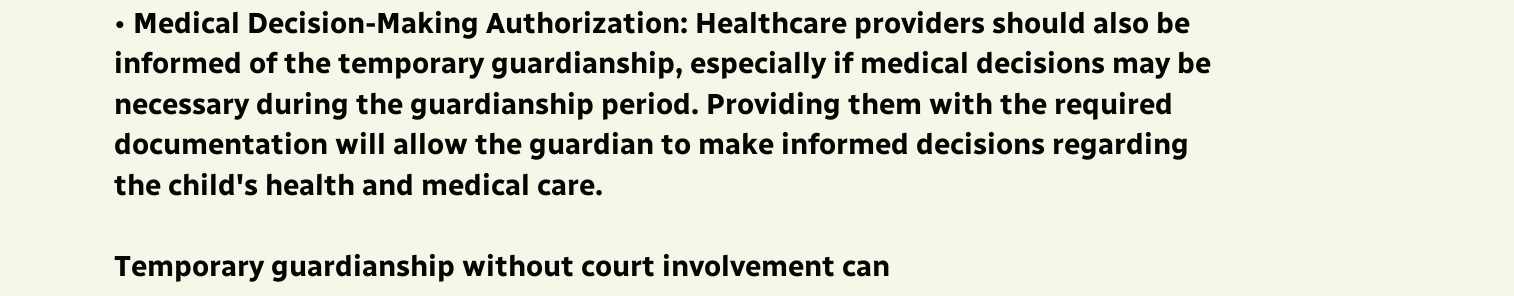• Medical Decision-Making Authorization: Healthcare providers should also be informed of the temporary guardianship, especially if medical decisions may be necessary during the guardianship period. Providing them with the required documentation will allow the guardian to make informed decisions regarding the child's health and medical care.

Temporary guardianship without court involvement can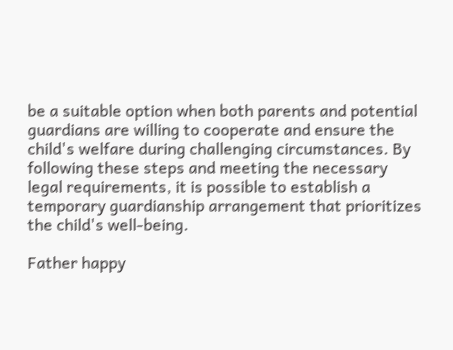be a suitable option when both parents and potential guardians are willing to cooperate and ensure the child's welfare during challenging circumstances. By following these steps and meeting the necessary legal requirements, it is possible to establish a temporary guardianship arrangement that prioritizes the child's well-being.

Father happy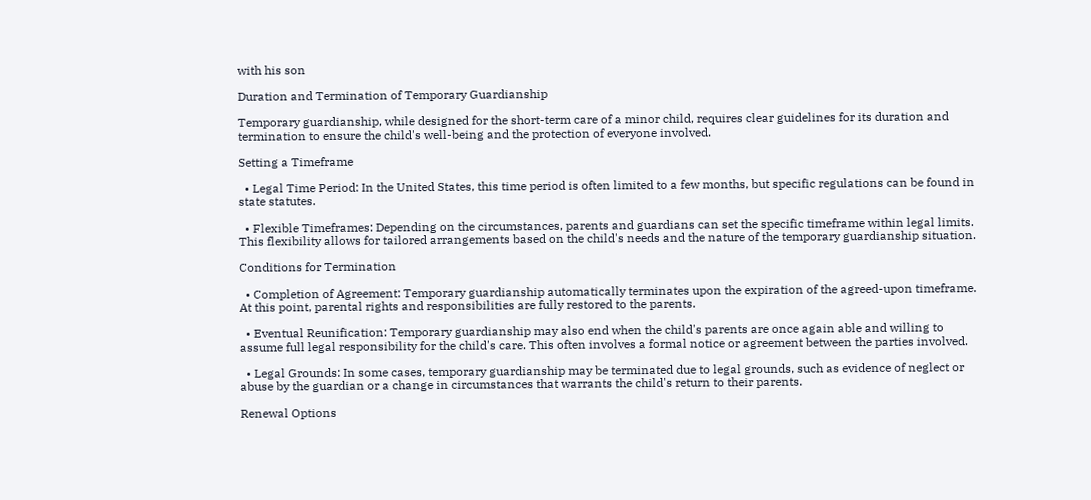with his son

Duration and Termination of Temporary Guardianship

Temporary guardianship, while designed for the short-term care of a minor child, requires clear guidelines for its duration and termination to ensure the child's well-being and the protection of everyone involved.

Setting a Timeframe

  • Legal Time Period: In the United States, this time period is often limited to a few months, but specific regulations can be found in state statutes.

  • Flexible Timeframes: Depending on the circumstances, parents and guardians can set the specific timeframe within legal limits. This flexibility allows for tailored arrangements based on the child's needs and the nature of the temporary guardianship situation.

Conditions for Termination

  • Completion of Agreement: Temporary guardianship automatically terminates upon the expiration of the agreed-upon timeframe. At this point, parental rights and responsibilities are fully restored to the parents.

  • Eventual Reunification: Temporary guardianship may also end when the child's parents are once again able and willing to assume full legal responsibility for the child's care. This often involves a formal notice or agreement between the parties involved.

  • Legal Grounds: In some cases, temporary guardianship may be terminated due to legal grounds, such as evidence of neglect or abuse by the guardian or a change in circumstances that warrants the child's return to their parents.

Renewal Options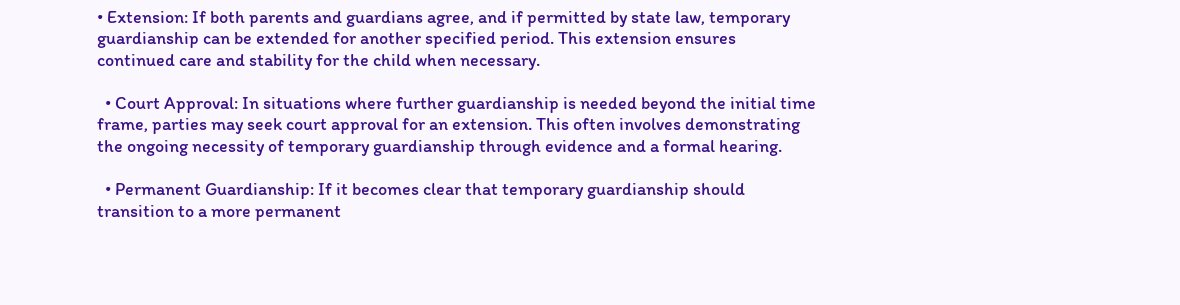• Extension: If both parents and guardians agree, and if permitted by state law, temporary guardianship can be extended for another specified period. This extension ensures continued care and stability for the child when necessary.

  • Court Approval: In situations where further guardianship is needed beyond the initial time frame, parties may seek court approval for an extension. This often involves demonstrating the ongoing necessity of temporary guardianship through evidence and a formal hearing.

  • Permanent Guardianship: If it becomes clear that temporary guardianship should transition to a more permanent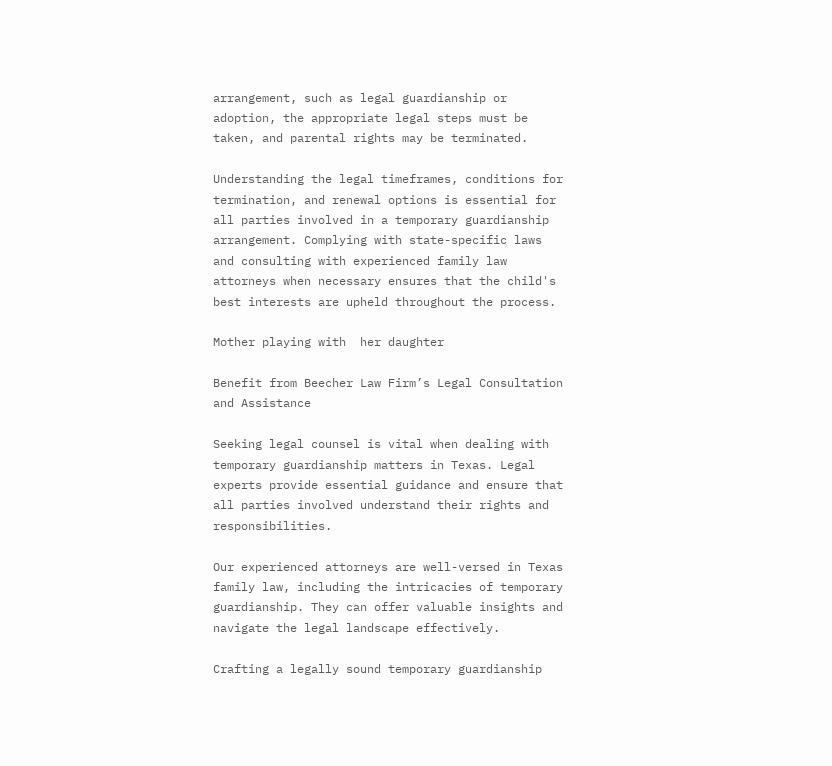arrangement, such as legal guardianship or adoption, the appropriate legal steps must be taken, and parental rights may be terminated.

Understanding the legal timeframes, conditions for termination, and renewal options is essential for all parties involved in a temporary guardianship arrangement. Complying with state-specific laws and consulting with experienced family law attorneys when necessary ensures that the child's best interests are upheld throughout the process.

Mother playing with  her daughter

Benefit from Beecher Law Firm’s Legal Consultation and Assistance

Seeking legal counsel is vital when dealing with temporary guardianship matters in Texas. Legal experts provide essential guidance and ensure that all parties involved understand their rights and responsibilities.

Our experienced attorneys are well-versed in Texas family law, including the intricacies of temporary guardianship. They can offer valuable insights and navigate the legal landscape effectively.

Crafting a legally sound temporary guardianship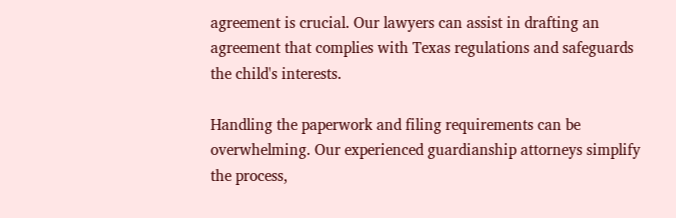agreement is crucial. Our lawyers can assist in drafting an agreement that complies with Texas regulations and safeguards the child's interests.

Handling the paperwork and filing requirements can be overwhelming. Our experienced guardianship attorneys simplify the process,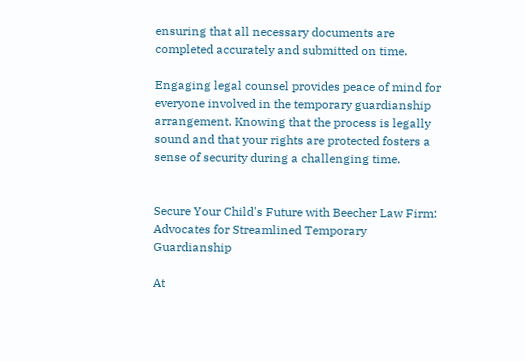ensuring that all necessary documents are completed accurately and submitted on time.

Engaging legal counsel provides peace of mind for everyone involved in the temporary guardianship arrangement. Knowing that the process is legally sound and that your rights are protected fosters a sense of security during a challenging time.


Secure Your Child's Future with Beecher Law Firm: Advocates for Streamlined Temporary Guardianship

At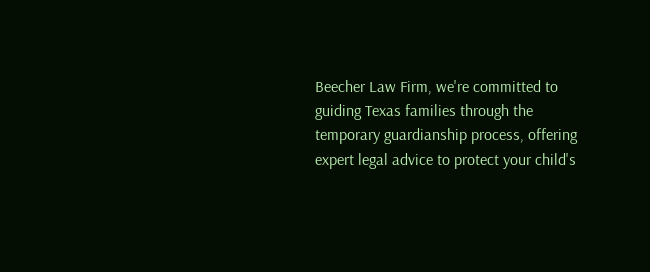Beecher Law Firm, we're committed to guiding Texas families through the temporary guardianship process, offering expert legal advice to protect your child's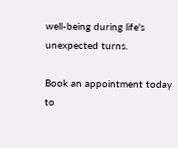well-being during life's unexpected turns.

Book an appointment today to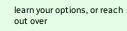learn your options, or reach out over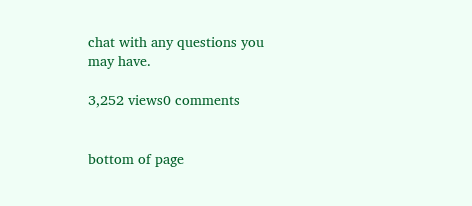chat with any questions you may have.

3,252 views0 comments


bottom of page